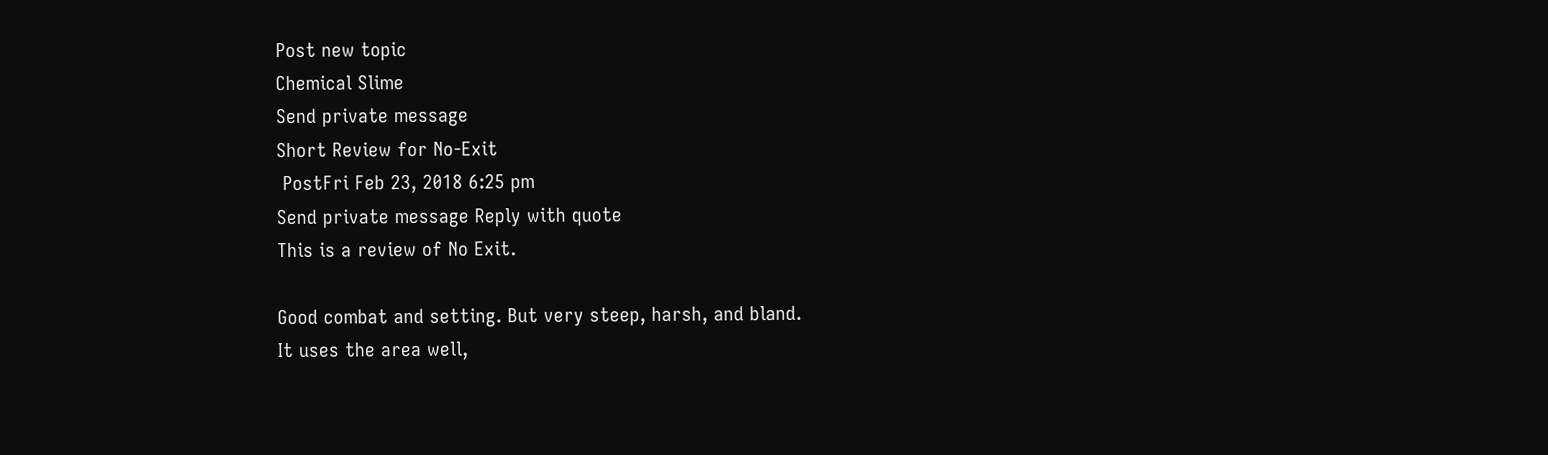Post new topic
Chemical Slime
Send private message
Short Review for No-Exit
 PostFri Feb 23, 2018 6:25 pm
Send private message Reply with quote
This is a review of No Exit.

Good combat and setting. But very steep, harsh, and bland.
It uses the area well,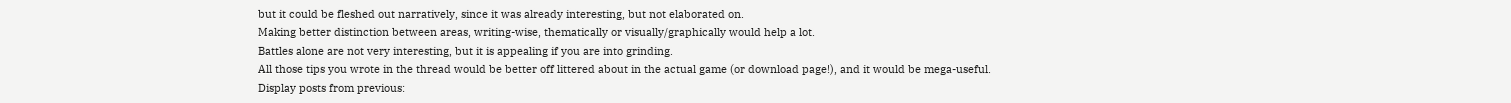but it could be fleshed out narratively, since it was already interesting, but not elaborated on.
Making better distinction between areas, writing-wise, thematically or visually/graphically would help a lot.
Battles alone are not very interesting, but it is appealing if you are into grinding.
All those tips you wrote in the thread would be better off littered about in the actual game (or download page!), and it would be mega-useful.
Display posts from previous: